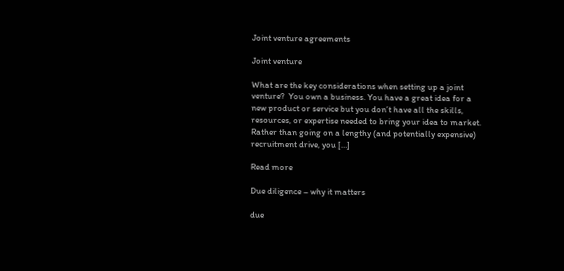Joint venture agreements

Joint venture

What are the key considerations when setting up a joint venture?  You own a business. You have a great idea for a new product or service but you don’t have all the skills, resources, or expertise needed to bring your idea to market. Rather than going on a lengthy (and potentially expensive) recruitment drive, you […]

Read more

Due diligence – why it matters

due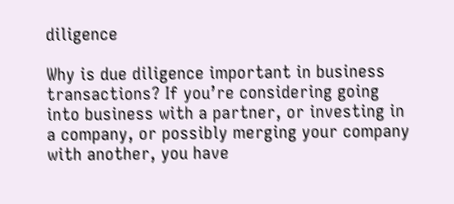diligence

Why is due diligence important in business transactions? If you’re considering going into business with a partner, or investing in a company, or possibly merging your company with another, you have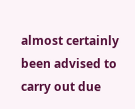almost certainly been advised to carry out due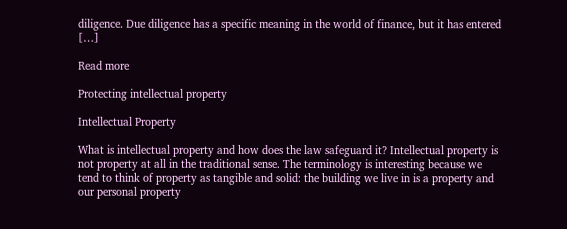diligence. Due diligence has a specific meaning in the world of finance, but it has entered […]

Read more

Protecting intellectual property

Intellectual Property

What is intellectual property and how does the law safeguard it? Intellectual property is not property at all in the traditional sense. The terminology is interesting because we tend to think of property as tangible and solid: the building we live in is a property and our personal property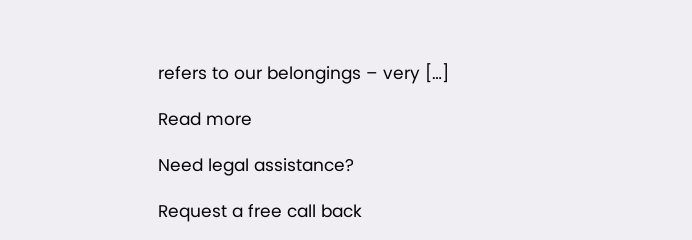refers to our belongings – very […]

Read more

Need legal assistance?

Request a free call back